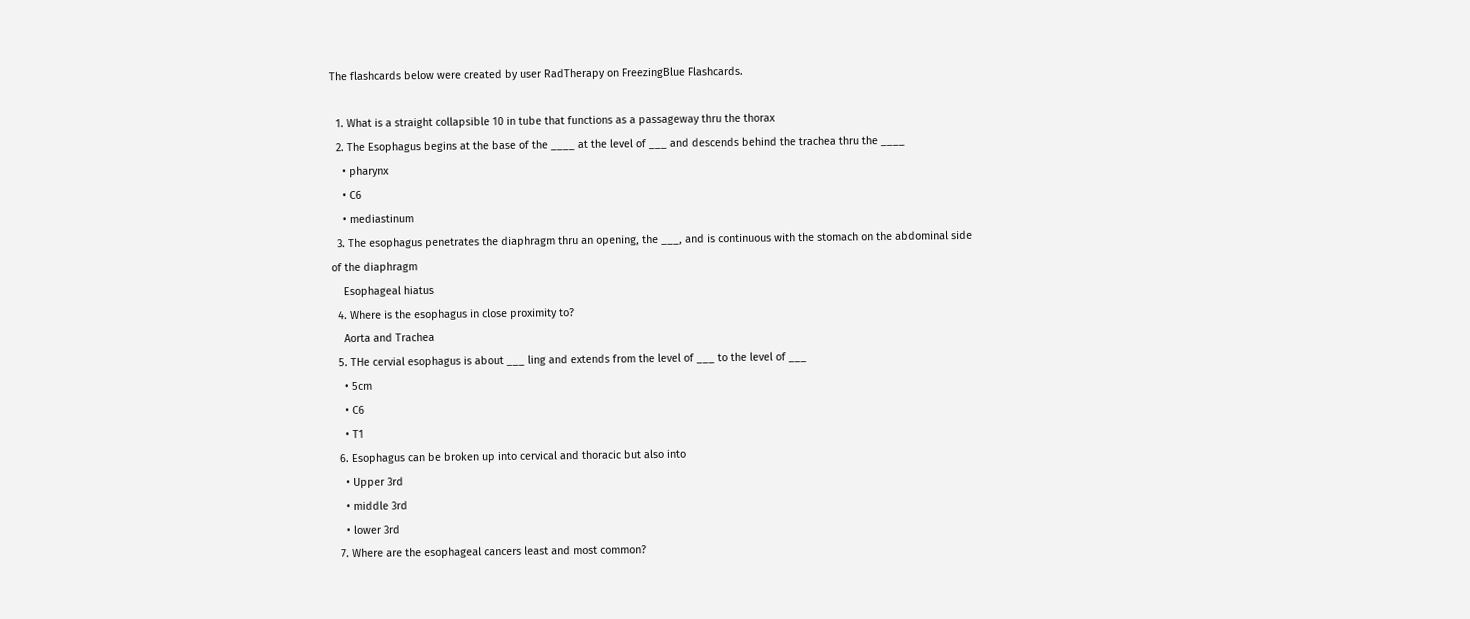The flashcards below were created by user RadTherapy on FreezingBlue Flashcards.

  1. What is a straight collapsible 10 in tube that functions as a passageway thru the thorax
  2. The Esophagus begins at the base of the ____ at the level of ___ and descends behind the trachea thru the ____
    • pharynx
    • C6
    • mediastinum
  3. The esophagus penetrates the diaphragm thru an opening, the ___, and is continuous with the stomach on the abdominal side of the diaphragm
    Esophageal hiatus
  4. Where is the esophagus in close proximity to?
    Aorta and Trachea
  5. THe cervial esophagus is about ___ ling and extends from the level of ___ to the level of ___
    • 5cm
    • C6
    • T1
  6. Esophagus can be broken up into cervical and thoracic but also into
    • Upper 3rd
    • middle 3rd
    • lower 3rd
  7. Where are the esophageal cancers least and most common?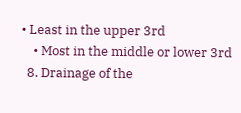• Least in the upper 3rd
    • Most in the middle or lower 3rd
  8. Drainage of the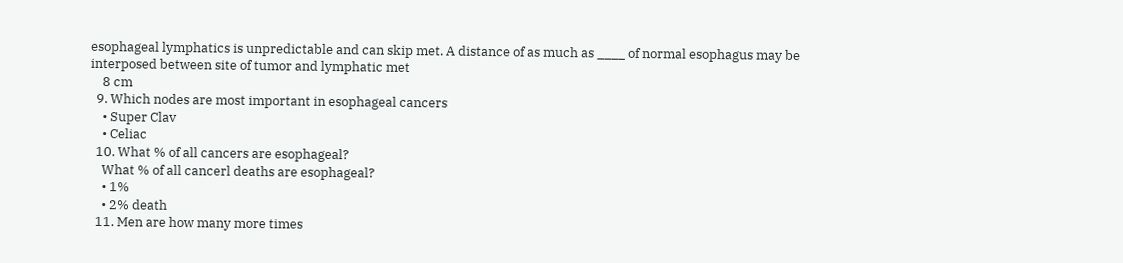esophageal lymphatics is unpredictable and can skip met. A distance of as much as ____ of normal esophagus may be interposed between site of tumor and lymphatic met
    8 cm
  9. Which nodes are most important in esophageal cancers
    • Super Clav
    • Celiac
  10. What % of all cancers are esophageal?
    What % of all cancerl deaths are esophageal?
    • 1%
    • 2% death
  11. Men are how many more times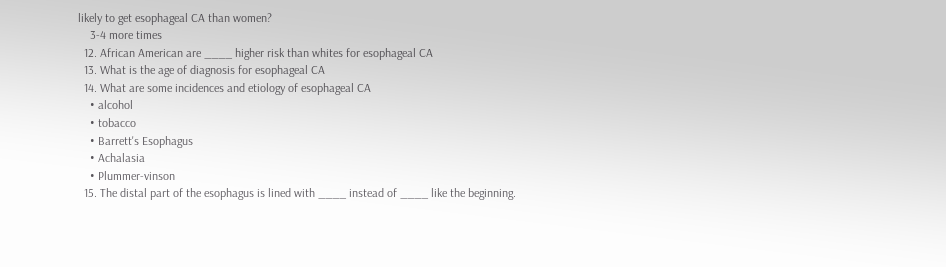likely to get esophageal CA than women?
    3-4 more times
  12. African American are ____ higher risk than whites for esophageal CA
  13. What is the age of diagnosis for esophageal CA
  14. What are some incidences and etiology of esophageal CA
    • alcohol
    • tobacco
    • Barrett's Esophagus
    • Achalasia
    • Plummer-vinson
  15. The distal part of the esophagus is lined with ____ instead of ____ like the beginning.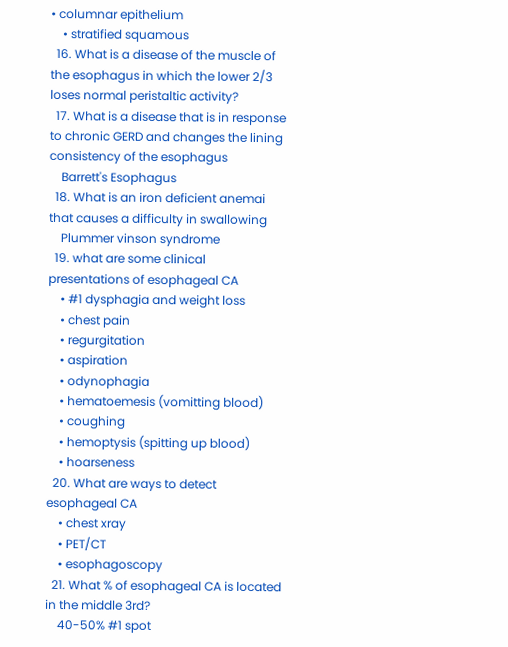• columnar epithelium
    • stratified squamous
  16. What is a disease of the muscle of the esophagus in which the lower 2/3 loses normal peristaltic activity?
  17. What is a disease that is in response to chronic GERD and changes the lining consistency of the esophagus
    Barrett's Esophagus
  18. What is an iron deficient anemai that causes a difficulty in swallowing
    Plummer vinson syndrome
  19. what are some clinical presentations of esophageal CA
    • #1 dysphagia and weight loss
    • chest pain
    • regurgitation
    • aspiration
    • odynophagia
    • hematoemesis (vomitting blood)
    • coughing
    • hemoptysis (spitting up blood)
    • hoarseness
  20. What are ways to detect esophageal CA
    • chest xray
    • PET/CT
    • esophagoscopy
  21. What % of esophageal CA is located in the middle 3rd?
    40-50% #1 spot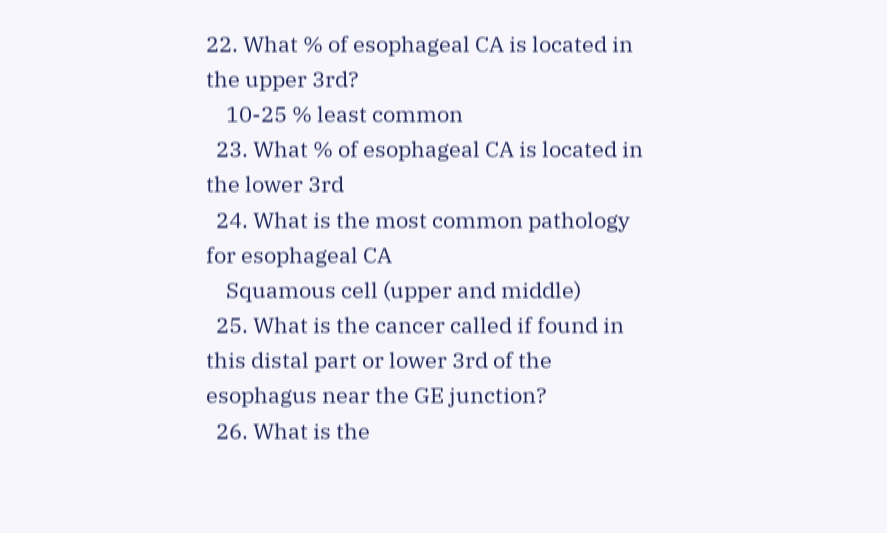22. What % of esophageal CA is located in the upper 3rd?
    10-25 % least common
  23. What % of esophageal CA is located in the lower 3rd
  24. What is the most common pathology for esophageal CA
    Squamous cell (upper and middle)
  25. What is the cancer called if found in this distal part or lower 3rd of the esophagus near the GE junction?
  26. What is the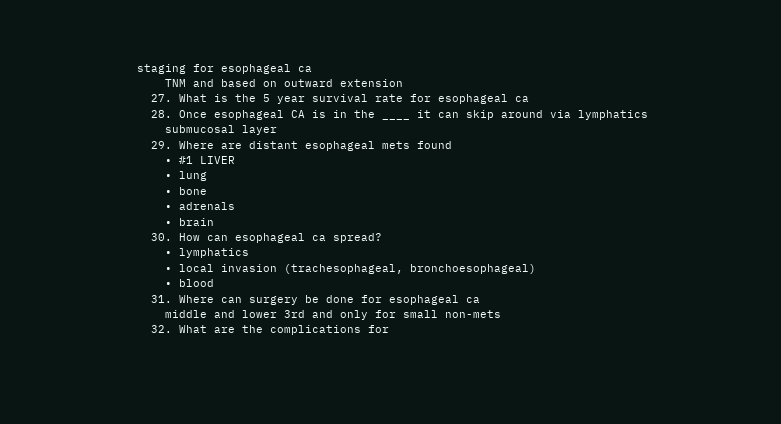staging for esophageal ca
    TNM and based on outward extension
  27. What is the 5 year survival rate for esophageal ca
  28. Once esophageal CA is in the ____ it can skip around via lymphatics
    submucosal layer
  29. Where are distant esophageal mets found
    • #1 LIVER
    • lung
    • bone
    • adrenals
    • brain
  30. How can esophageal ca spread?
    • lymphatics
    • local invasion (trachesophageal, bronchoesophageal)
    • blood
  31. Where can surgery be done for esophageal ca
    middle and lower 3rd and only for small non-mets
  32. What are the complications for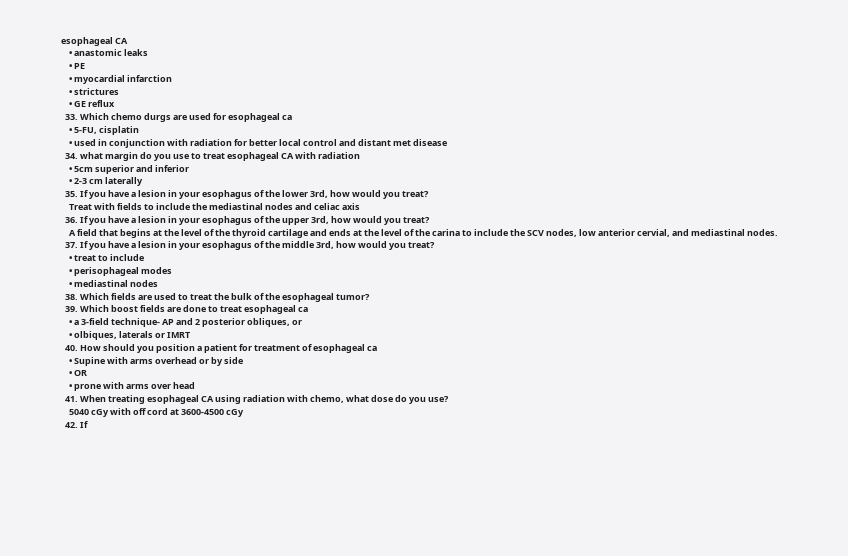esophageal CA
    • anastomic leaks
    • PE
    • myocardial infarction
    • strictures
    • GE reflux
  33. Which chemo durgs are used for esophageal ca
    • 5-FU, cisplatin
    • used in conjunction with radiation for better local control and distant met disease
  34. what margin do you use to treat esophageal CA with radiation
    • 5cm superior and inferior
    • 2-3 cm laterally
  35. If you have a lesion in your esophagus of the lower 3rd, how would you treat?
    Treat with fields to include the mediastinal nodes and celiac axis
  36. If you have a lesion in your esophagus of the upper 3rd, how would you treat?
    A field that begins at the level of the thyroid cartilage and ends at the level of the carina to include the SCV nodes, low anterior cervial, and mediastinal nodes.
  37. If you have a lesion in your esophagus of the middle 3rd, how would you treat?
    • treat to include
    • perisophageal modes
    • mediastinal nodes
  38. Which fields are used to treat the bulk of the esophageal tumor?
  39. Which boost fields are done to treat esophageal ca
    • a 3-field technique- AP and 2 posterior obliques, or
    • olbiques, laterals or IMRT
  40. How should you position a patient for treatment of esophageal ca
    • Supine with arms overhead or by side
    • OR
    • prone with arms over head
  41. When treating esophageal CA using radiation with chemo, what dose do you use?
    5040 cGy with off cord at 3600-4500 cGy
  42. If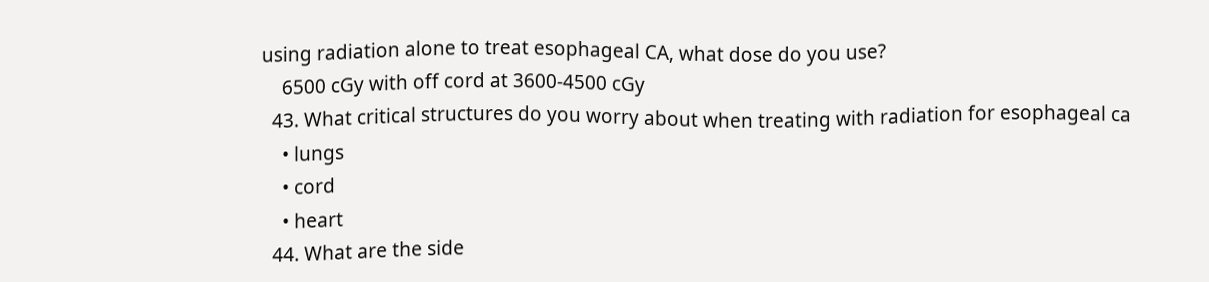using radiation alone to treat esophageal CA, what dose do you use?
    6500 cGy with off cord at 3600-4500 cGy
  43. What critical structures do you worry about when treating with radiation for esophageal ca
    • lungs
    • cord
    • heart
  44. What are the side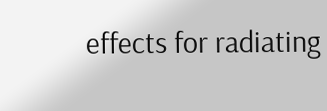effects for radiating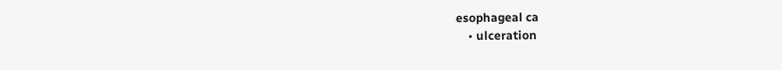esophageal ca
    • ulceration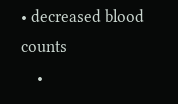• decreased blood counts
    •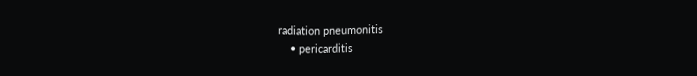radiation pneumonitis
    • pericarditis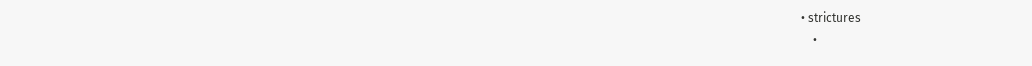• strictures
    •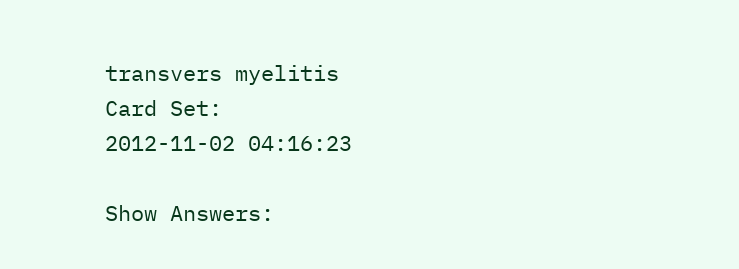transvers myelitis
Card Set:
2012-11-02 04:16:23

Show Answers: